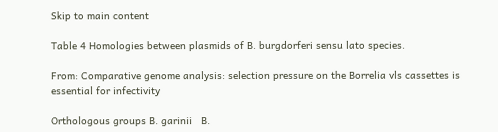Skip to main content

Table 4 Homologies between plasmids of B. burgdorferi sensu lato species.

From: Comparative genome analysis: selection pressure on the Borrelia vls cassettes is essential for infectivity

Orthologous groups B. garinii   B.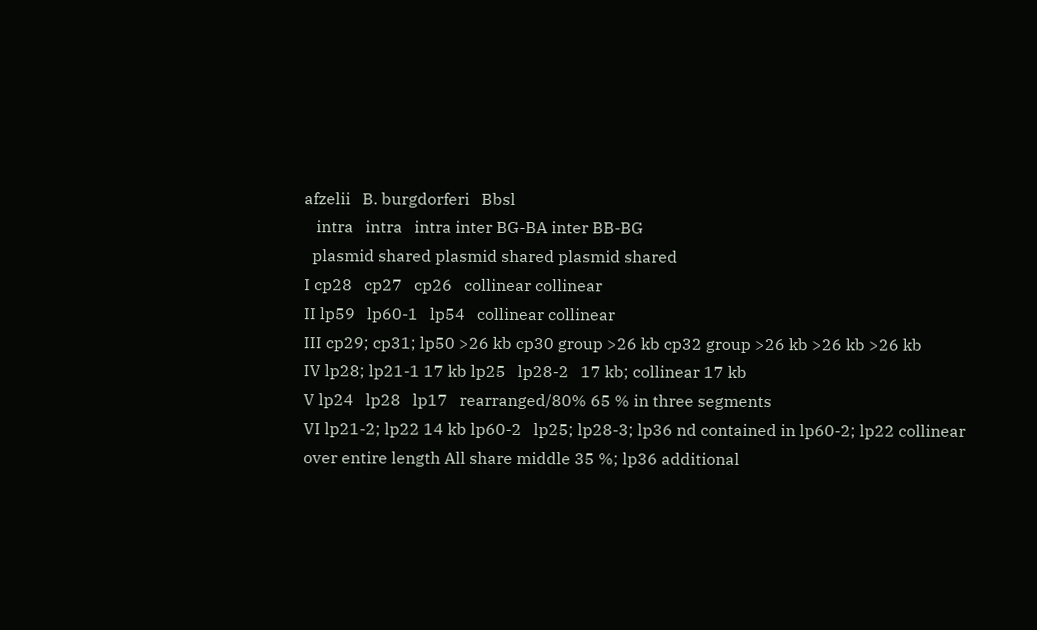afzelii   B. burgdorferi   Bbsl
   intra   intra   intra inter BG-BA inter BB-BG
  plasmid shared plasmid shared plasmid shared
I cp28   cp27   cp26   collinear collinear
II lp59   lp60-1   lp54   collinear collinear
III cp29; cp31; lp50 >26 kb cp30 group >26 kb cp32 group >26 kb >26 kb >26 kb
IV lp28; lp21-1 17 kb lp25   lp28-2   17 kb; collinear 17 kb
V lp24   lp28   lp17   rearranged/80% 65 % in three segments
VI lp21-2; lp22 14 kb lp60-2   lp25; lp28-3; lp36 nd contained in lp60-2; lp22 collinear over entire length All share middle 35 %; lp36 additional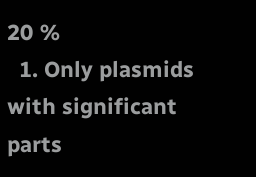20 %
  1. Only plasmids with significant parts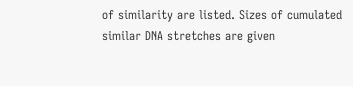of similarity are listed. Sizes of cumulated similar DNA stretches are given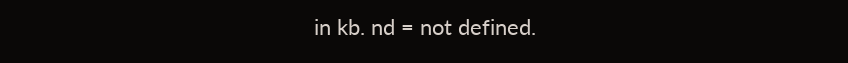in kb. nd = not defined.